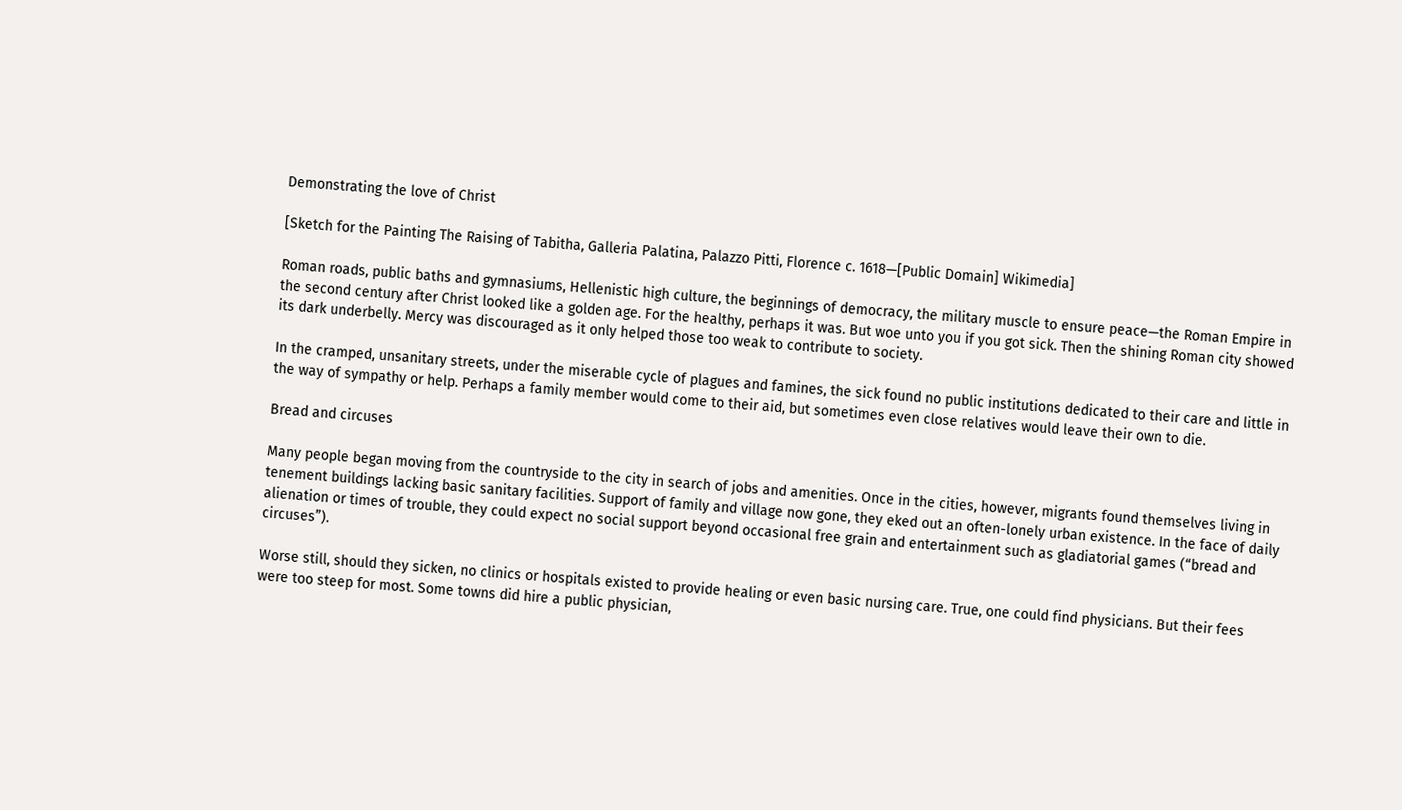Demonstrating the love of Christ

[Sketch for the Painting The Raising of Tabitha, Galleria Palatina, Palazzo Pitti, Florence c. 1618—[Public Domain] Wikimedia]

Roman roads, public baths and gymnasiums, Hellenistic high culture, the beginnings of democracy, the military muscle to ensure peace—the Roman Empire in the second century after Christ looked like a golden age. For the healthy, perhaps it was. But woe unto you if you got sick. Then the shining Roman city showed its dark underbelly. Mercy was discouraged as it only helped those too weak to contribute to society.

In the cramped, unsanitary streets, under the miserable cycle of plagues and famines, the sick found no public institutions dedicated to their care and little in the way of sympathy or help. Perhaps a family member would come to their aid, but sometimes even close relatives would leave their own to die.

Bread and circuses

Many people began moving from the countryside to the city in search of jobs and amenities. Once in the cities, however, migrants found themselves living in tenement buildings lacking basic sanitary facilities. Support of family and village now gone, they eked out an often-lonely urban existence. In the face of daily alienation or times of trouble, they could expect no social support beyond occasional free grain and entertainment such as gladiatorial games (“bread and circuses”).

Worse still, should they sicken, no clinics or hospitals existed to provide healing or even basic nursing care. True, one could find physicians. But their fees were too steep for most. Some towns did hire a public physician,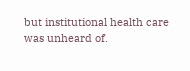but institutional health care was unheard of.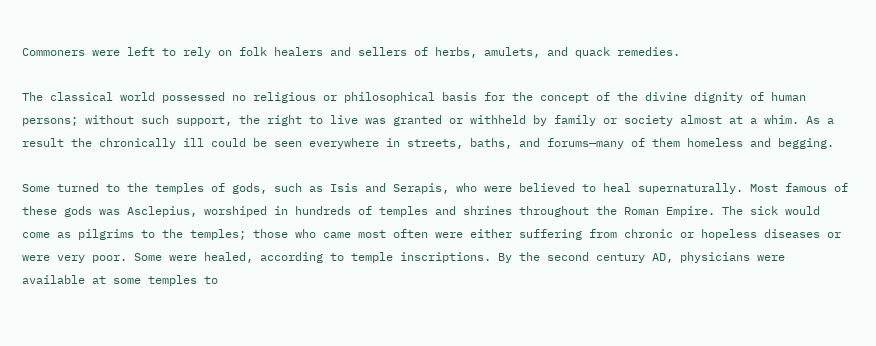Commoners were left to rely on folk healers and sellers of herbs, amulets, and quack remedies.

The classical world possessed no religious or philosophical basis for the concept of the divine dignity of human persons; without such support, the right to live was granted or withheld by family or society almost at a whim. As a result the chronically ill could be seen everywhere in streets, baths, and forums—many of them homeless and begging.

Some turned to the temples of gods, such as Isis and Serapis, who were believed to heal supernaturally. Most famous of these gods was Asclepius, worshiped in hundreds of temples and shrines throughout the Roman Empire. The sick would come as pilgrims to the temples; those who came most often were either suffering from chronic or hopeless diseases or were very poor. Some were healed, according to temple inscriptions. By the second century AD, physicians were available at some temples to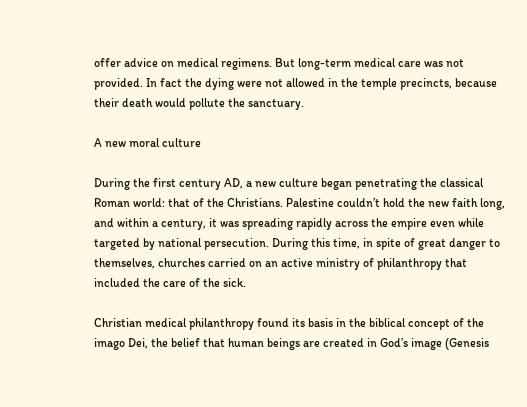offer advice on medical regimens. But long-term medical care was not provided. In fact the dying were not allowed in the temple precincts, because their death would pollute the sanctuary.

A new moral culture

During the first century AD, a new culture began penetrating the classical Roman world: that of the Christians. Palestine couldn’t hold the new faith long, and within a century, it was spreading rapidly across the empire even while targeted by national persecution. During this time, in spite of great danger to themselves, churches carried on an active ministry of philanthropy that included the care of the sick.

Christian medical philanthropy found its basis in the biblical concept of the imago Dei, the belief that human beings are created in God’s image (Genesis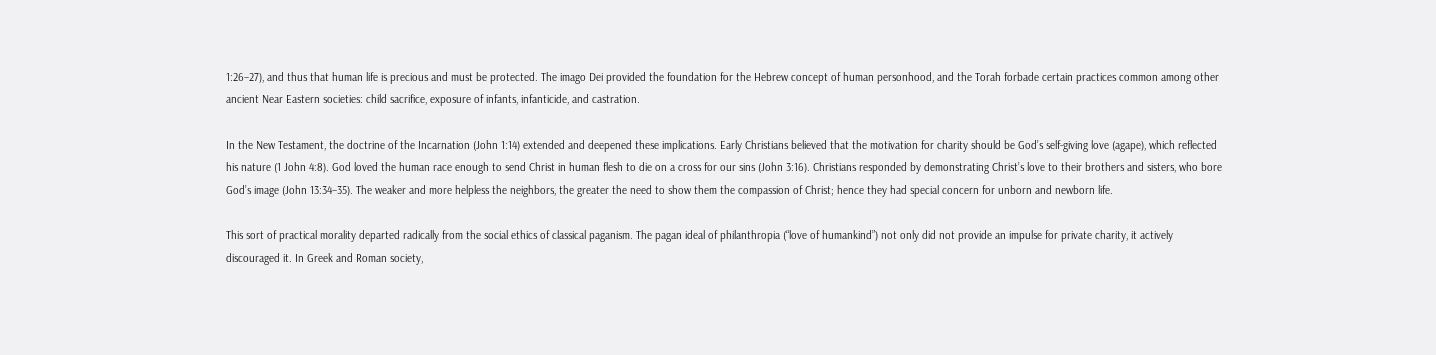1:26–27), and thus that human life is precious and must be protected. The imago Dei provided the foundation for the Hebrew concept of human personhood, and the Torah forbade certain practices common among other ancient Near Eastern societies: child sacrifice, exposure of infants, infanticide, and castration.

In the New Testament, the doctrine of the Incarnation (John 1:14) extended and deepened these implications. Early Christians believed that the motivation for charity should be God’s self-giving love (agape), which reflected his nature (1 John 4:8). God loved the human race enough to send Christ in human flesh to die on a cross for our sins (John 3:16). Christians responded by demonstrating Christ’s love to their brothers and sisters, who bore God’s image (John 13:34–35). The weaker and more helpless the neighbors, the greater the need to show them the compassion of Christ; hence they had special concern for unborn and newborn life.

This sort of practical morality departed radically from the social ethics of classical paganism. The pagan ideal of philanthropia (“love of humankind”) not only did not provide an impulse for private charity, it actively discouraged it. In Greek and Roman society,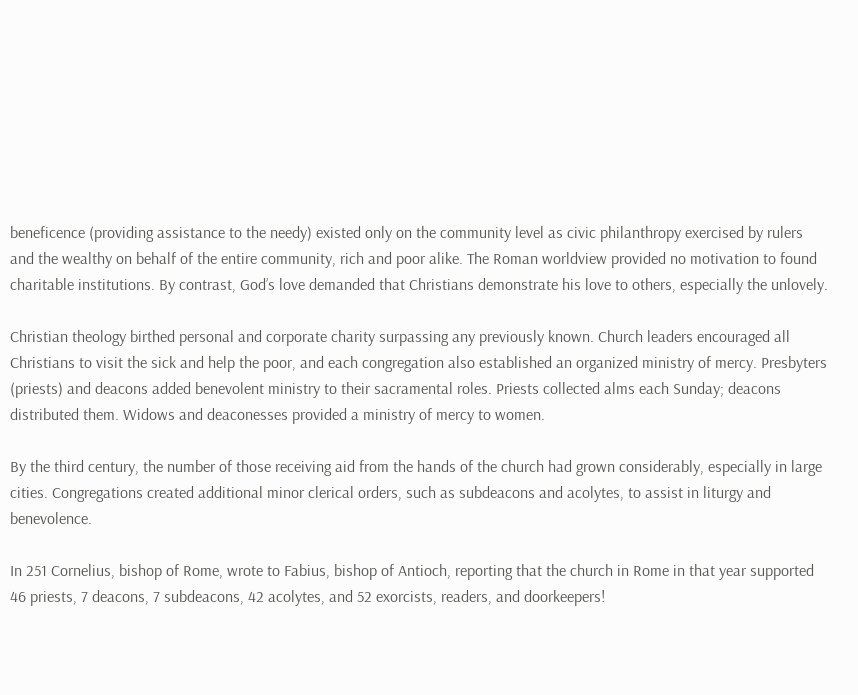beneficence (providing assistance to the needy) existed only on the community level as civic philanthropy exercised by rulers and the wealthy on behalf of the entire community, rich and poor alike. The Roman worldview provided no motivation to found charitable institutions. By contrast, God’s love demanded that Christians demonstrate his love to others, especially the unlovely.

Christian theology birthed personal and corporate charity surpassing any previously known. Church leaders encouraged all Christians to visit the sick and help the poor, and each congregation also established an organized ministry of mercy. Presbyters (priests) and deacons added benevolent ministry to their sacramental roles. Priests collected alms each Sunday; deacons distributed them. Widows and deaconesses provided a ministry of mercy to women.

By the third century, the number of those receiving aid from the hands of the church had grown considerably, especially in large cities. Congregations created additional minor clerical orders, such as subdeacons and acolytes, to assist in liturgy and benevolence.

In 251 Cornelius, bishop of Rome, wrote to Fabius, bishop of Antioch, reporting that the church in Rome in that year supported 46 priests, 7 deacons, 7 subdeacons, 42 acolytes, and 52 exorcists, readers, and doorkeepers!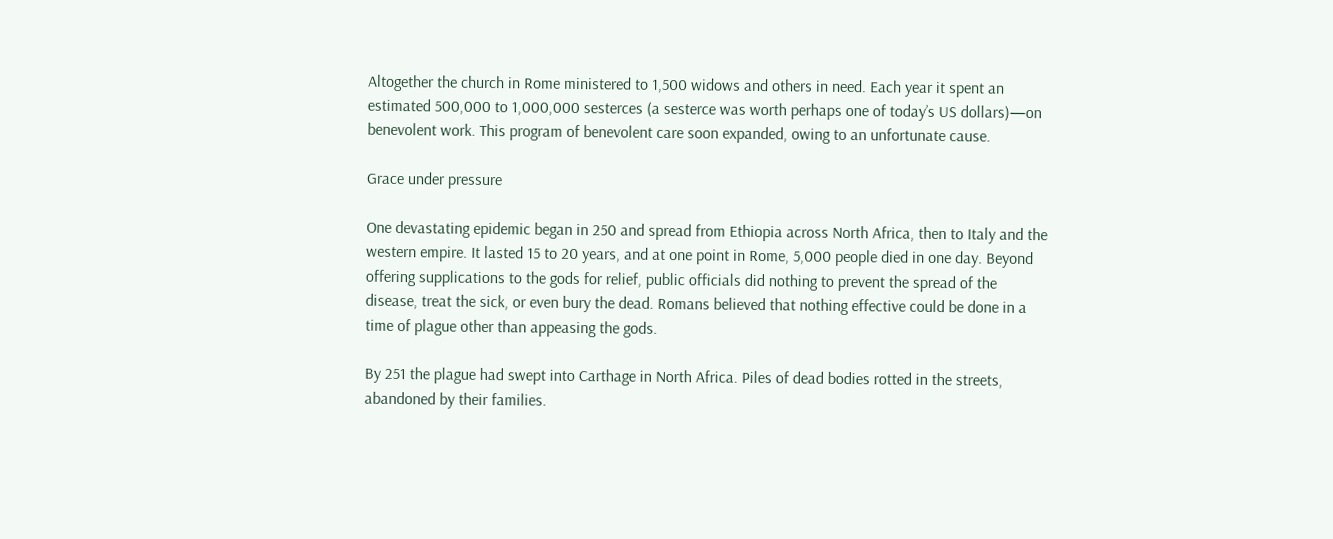Altogether the church in Rome ministered to 1,500 widows and others in need. Each year it spent an estimated 500,000 to 1,000,000 sesterces (a sesterce was worth perhaps one of today’s US dollars)—on benevolent work. This program of benevolent care soon expanded, owing to an unfortunate cause.

Grace under pressure

One devastating epidemic began in 250 and spread from Ethiopia across North Africa, then to Italy and the western empire. It lasted 15 to 20 years, and at one point in Rome, 5,000 people died in one day. Beyond offering supplications to the gods for relief, public officials did nothing to prevent the spread of the disease, treat the sick, or even bury the dead. Romans believed that nothing effective could be done in a time of plague other than appeasing the gods.

By 251 the plague had swept into Carthage in North Africa. Piles of dead bodies rotted in the streets, abandoned by their families.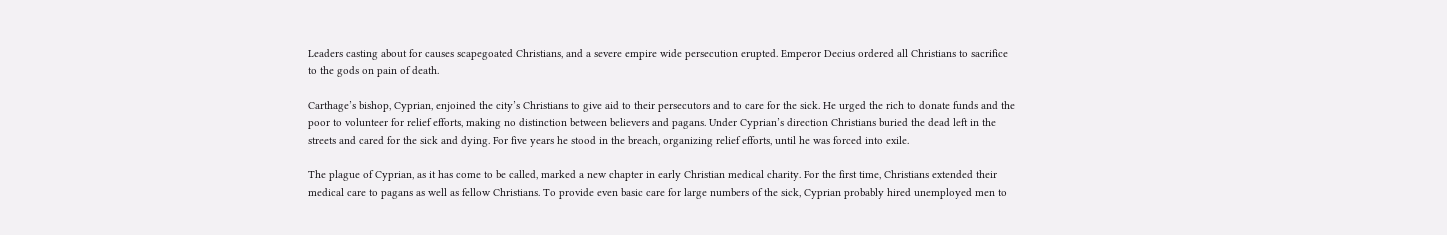Leaders casting about for causes scapegoated Christians, and a severe empire wide persecution erupted. Emperor Decius ordered all Christians to sacrifice to the gods on pain of death.

Carthage’s bishop, Cyprian, enjoined the city’s Christians to give aid to their persecutors and to care for the sick. He urged the rich to donate funds and the poor to volunteer for relief efforts, making no distinction between believers and pagans. Under Cyprian’s direction Christians buried the dead left in the streets and cared for the sick and dying. For five years he stood in the breach, organizing relief efforts, until he was forced into exile.

The plague of Cyprian, as it has come to be called, marked a new chapter in early Christian medical charity. For the first time, Christians extended their medical care to pagans as well as fellow Christians. To provide even basic care for large numbers of the sick, Cyprian probably hired unemployed men to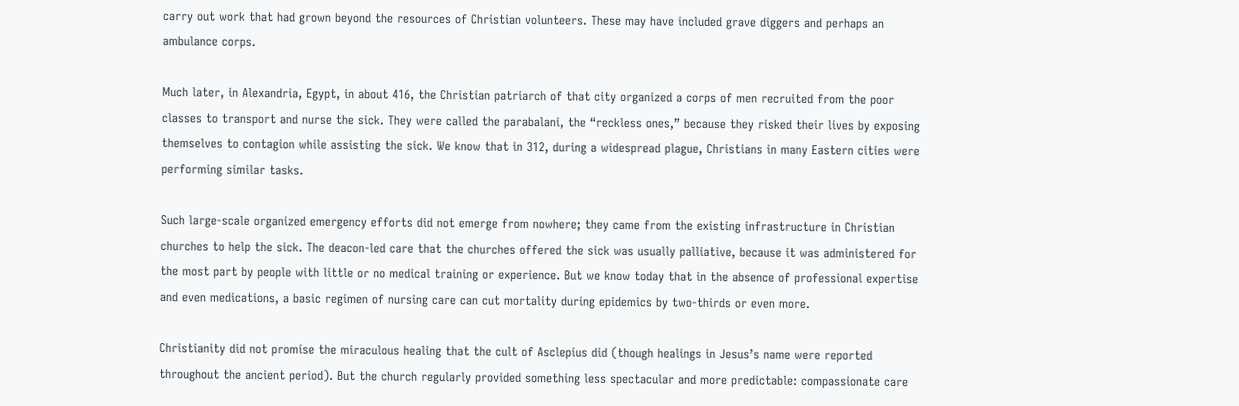carry out work that had grown beyond the resources of Christian volunteers. These may have included grave diggers and perhaps an ambulance corps.

Much later, in Alexandria, Egypt, in about 416, the Christian patriarch of that city organized a corps of men recruited from the poor classes to transport and nurse the sick. They were called the parabalani, the “reckless ones,” because they risked their lives by exposing themselves to contagion while assisting the sick. We know that in 312, during a widespread plague, Christians in many Eastern cities were performing similar tasks.

Such large-scale organized emergency efforts did not emerge from nowhere; they came from the existing infrastructure in Christian churches to help the sick. The deacon-led care that the churches offered the sick was usually palliative, because it was administered for the most part by people with little or no medical training or experience. But we know today that in the absence of professional expertise and even medications, a basic regimen of nursing care can cut mortality during epidemics by two-thirds or even more.

Christianity did not promise the miraculous healing that the cult of Asclepius did (though healings in Jesus’s name were reported throughout the ancient period). But the church regularly provided something less spectacular and more predictable: compassionate care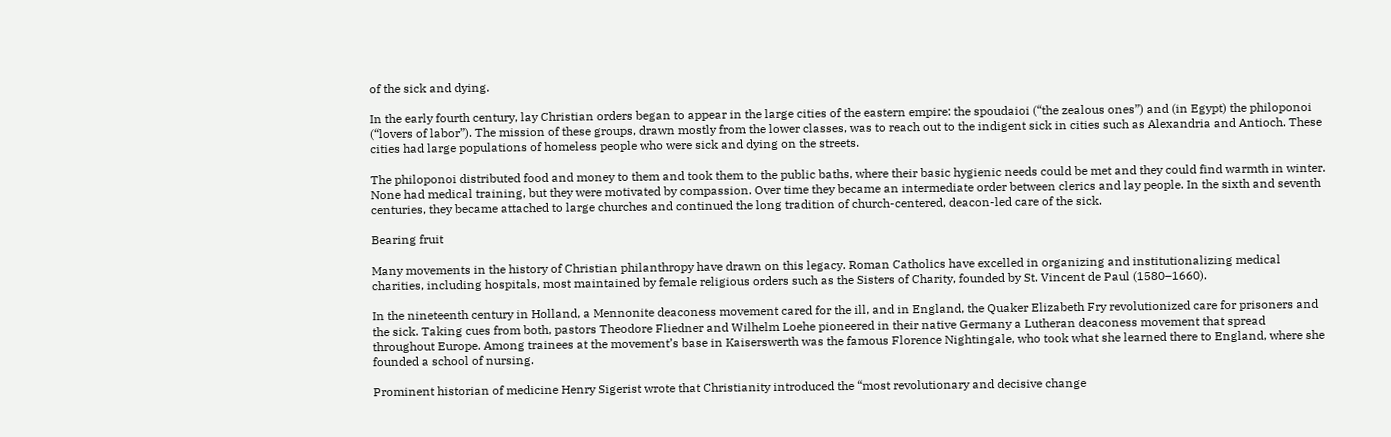of the sick and dying.

In the early fourth century, lay Christian orders began to appear in the large cities of the eastern empire: the spoudaioi (“the zealous ones”) and (in Egypt) the philoponoi (“lovers of labor”). The mission of these groups, drawn mostly from the lower classes, was to reach out to the indigent sick in cities such as Alexandria and Antioch. These cities had large populations of homeless people who were sick and dying on the streets.

The philoponoi distributed food and money to them and took them to the public baths, where their basic hygienic needs could be met and they could find warmth in winter. None had medical training, but they were motivated by compassion. Over time they became an intermediate order between clerics and lay people. In the sixth and seventh centuries, they became attached to large churches and continued the long tradition of church-centered, deacon-led care of the sick.

Bearing fruit

Many movements in the history of Christian philanthropy have drawn on this legacy. Roman Catholics have excelled in organizing and institutionalizing medical charities, including hospitals, most maintained by female religious orders such as the Sisters of Charity, founded by St. Vincent de Paul (1580–1660).

In the nineteenth century in Holland, a Mennonite deaconess movement cared for the ill, and in England, the Quaker Elizabeth Fry revolutionized care for prisoners and the sick. Taking cues from both, pastors Theodore Fliedner and Wilhelm Loehe pioneered in their native Germany a Lutheran deaconess movement that spread throughout Europe. Among trainees at the movement’s base in Kaiserswerth was the famous Florence Nightingale, who took what she learned there to England, where she founded a school of nursing.

Prominent historian of medicine Henry Sigerist wrote that Christianity introduced the “most revolutionary and decisive change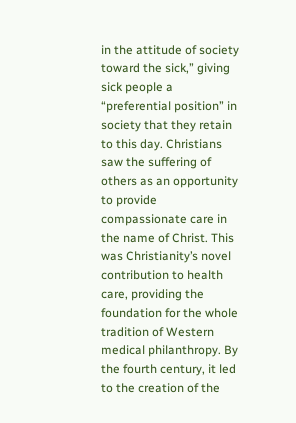in the attitude of society toward the sick,” giving sick people a “preferential position” in society that they retain to this day. Christians saw the suffering of others as an opportunity to provide compassionate care in the name of Christ. This was Christianity’s novel contribution to health care, providing the foundation for the whole tradition of Western medical philanthropy. By the fourth century, it led to the creation of the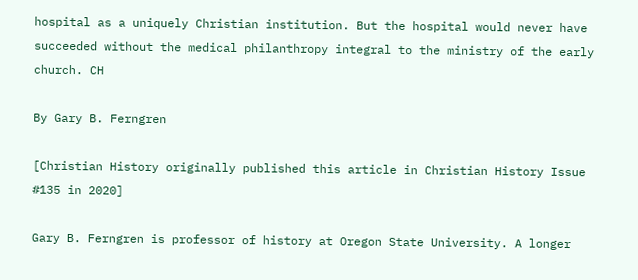hospital as a uniquely Christian institution. But the hospital would never have succeeded without the medical philanthropy integral to the ministry of the early church. CH

By Gary B. Ferngren

[Christian History originally published this article in Christian History Issue #135 in 2020]

Gary B. Ferngren is professor of history at Oregon State University. A longer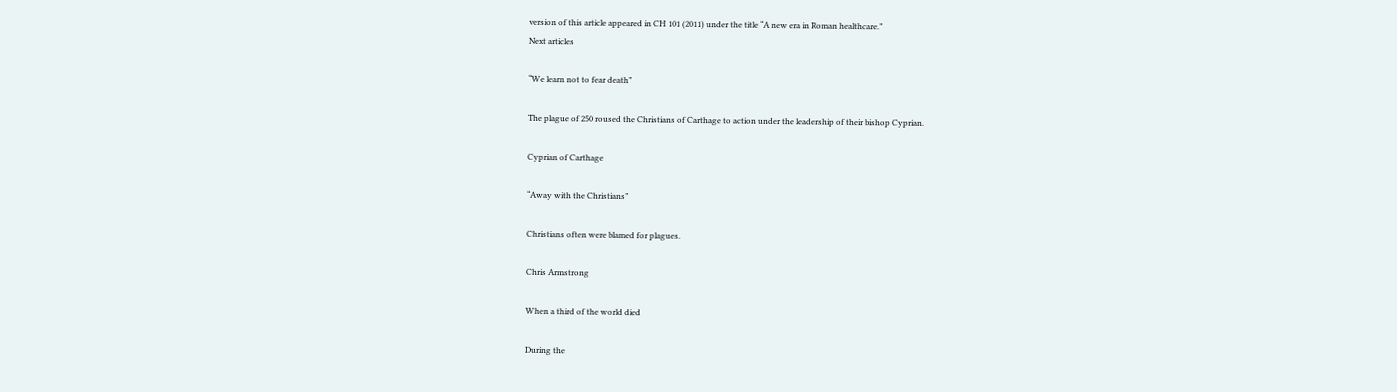version of this article appeared in CH 101 (2011) under the title “A new era in Roman healthcare.”
Next articles

“We learn not to fear death”

The plague of 250 roused the Christians of Carthage to action under the leadership of their bishop Cyprian.

Cyprian of Carthage

“Away with the Christians”

Christians often were blamed for plagues.

Chris Armstrong

When a third of the world died

During the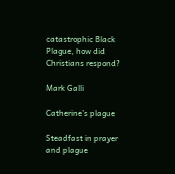catastrophic Black Plague, how did Christians respond?

Mark Galli

Catherine’s plague

Steadfast in prayer and plague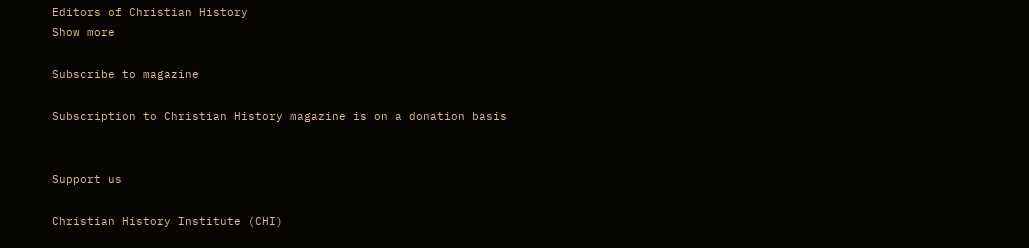Editors of Christian History
Show more

Subscribe to magazine

Subscription to Christian History magazine is on a donation basis


Support us

Christian History Institute (CHI)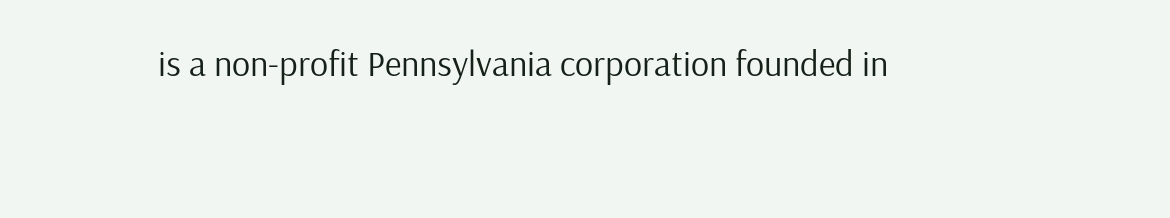is a non-profit Pennsylvania corporation founded in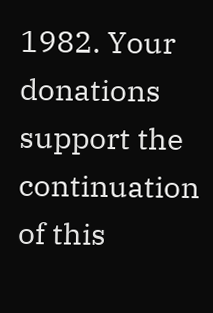1982. Your donations support the continuation of this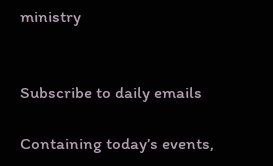ministry


Subscribe to daily emails

Containing today’s events,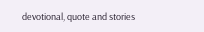devotional, quote and stories